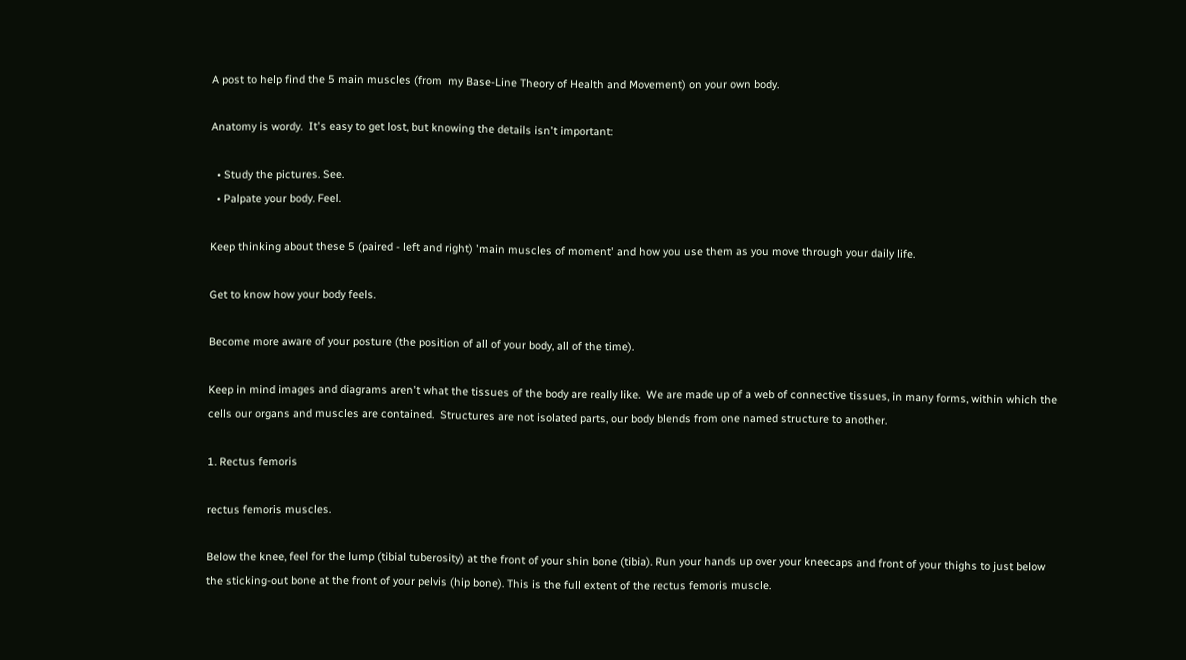A post to help find the 5 main muscles (from  my Base-Line Theory of Health and Movement) on your own body.

Anatomy is wordy.  It's easy to get lost, but knowing the details isn't important:

  • Study the pictures. See.
  • Palpate your body. Feel.

Keep thinking about these 5 (paired - left and right) 'main muscles of moment' and how you use them as you move through your daily life.

Get to know how your body feels.

Become more aware of your posture (the position of all of your body, all of the time).

Keep in mind images and diagrams aren't what the tissues of the body are really like.  We are made up of a web of connective tissues, in many forms, within which the cells our organs and muscles are contained.  Structures are not isolated parts, our body blends from one named structure to another.

1. Rectus femoris

rectus femoris muscles.

Below the knee, feel for the lump (tibial tuberosity) at the front of your shin bone (tibia). Run your hands up over your kneecaps and front of your thighs to just below the sticking-out bone at the front of your pelvis (hip bone). This is the full extent of the rectus femoris muscle.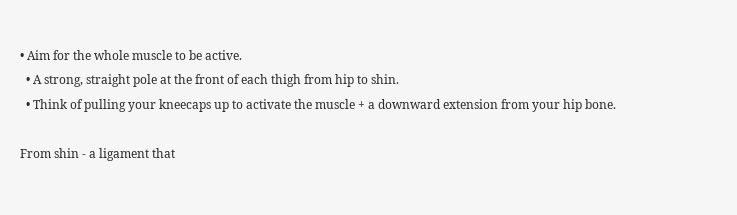• Aim for the whole muscle to be active.
  • A strong, straight pole at the front of each thigh from hip to shin.
  • Think of pulling your kneecaps up to activate the muscle + a downward extension from your hip bone.

From shin - a ligament that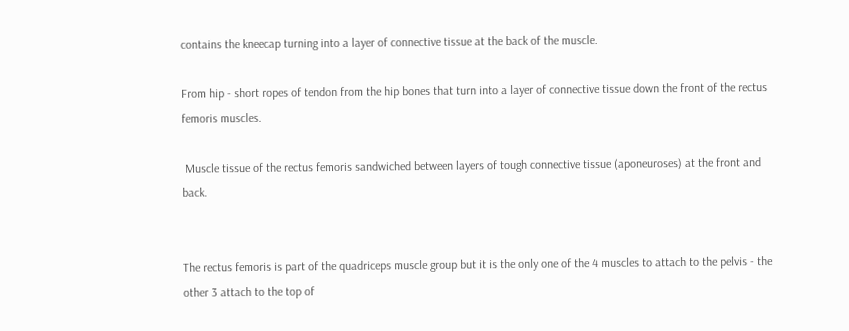contains the kneecap turning into a layer of connective tissue at the back of the muscle.

From hip - short ropes of tendon from the hip bones that turn into a layer of connective tissue down the front of the rectus femoris muscles.

 Muscle tissue of the rectus femoris sandwiched between layers of tough connective tissue (aponeuroses) at the front and back.


The rectus femoris is part of the quadriceps muscle group but it is the only one of the 4 muscles to attach to the pelvis - the other 3 attach to the top of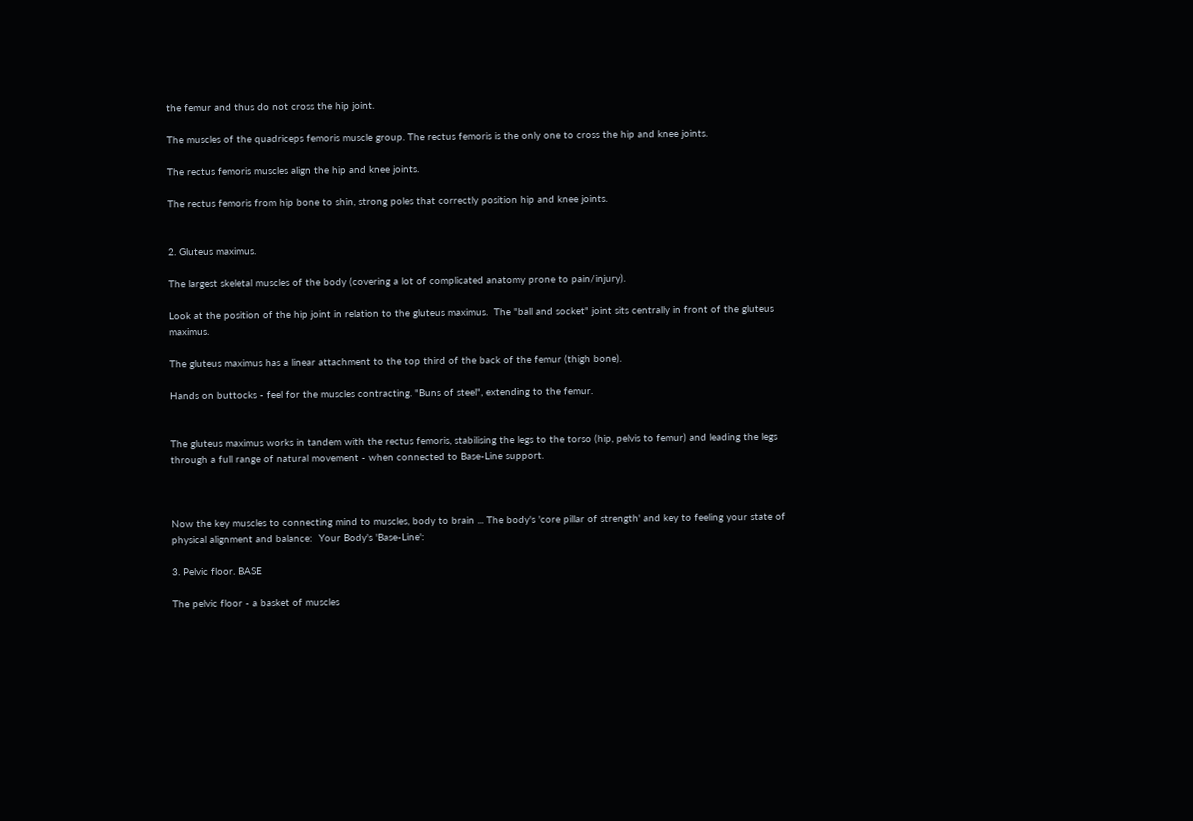the femur and thus do not cross the hip joint.

The muscles of the quadriceps femoris muscle group. The rectus femoris is the only one to cross the hip and knee joints.

The rectus femoris muscles align the hip and knee joints.

The rectus femoris from hip bone to shin, strong poles that correctly position hip and knee joints.


2. Gluteus maximus.

The largest skeletal muscles of the body (covering a lot of complicated anatomy prone to pain/injury).

Look at the position of the hip joint in relation to the gluteus maximus.  The "ball and socket" joint sits centrally in front of the gluteus maximus.

The gluteus maximus has a linear attachment to the top third of the back of the femur (thigh bone).

Hands on buttocks - feel for the muscles contracting. "Buns of steel", extending to the femur.


The gluteus maximus works in tandem with the rectus femoris, stabilising the legs to the torso (hip, pelvis to femur) and leading the legs through a full range of natural movement - when connected to Base-Line support.



Now the key muscles to connecting mind to muscles, body to brain ... The body's 'core pillar of strength' and key to feeling your state of physical alignment and balance:  Your Body's 'Base-Line':

3. Pelvic floor. BASE

The pelvic floor - a basket of muscles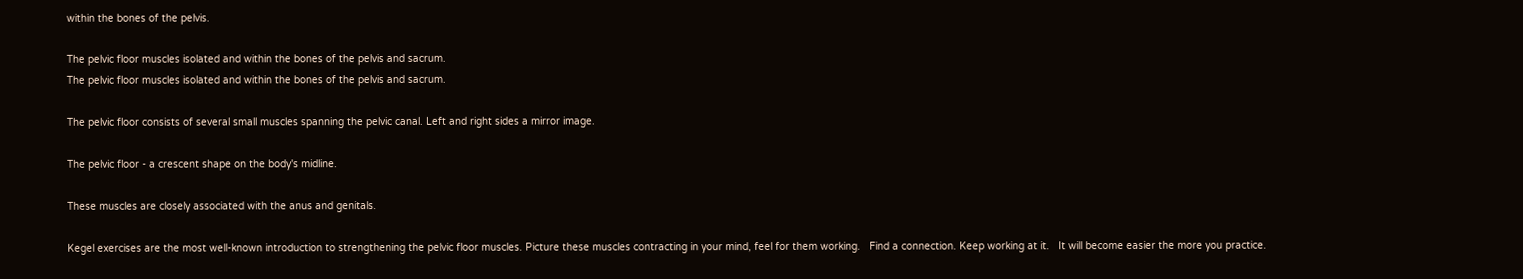within the bones of the pelvis.

The pelvic floor muscles isolated and within the bones of the pelvis and sacrum.
The pelvic floor muscles isolated and within the bones of the pelvis and sacrum.

The pelvic floor consists of several small muscles spanning the pelvic canal. Left and right sides a mirror image.

The pelvic floor - a crescent shape on the body's midline.

These muscles are closely associated with the anus and genitals.

Kegel exercises are the most well-known introduction to strengthening the pelvic floor muscles. Picture these muscles contracting in your mind, feel for them working.   Find a connection. Keep working at it.   It will become easier the more you practice.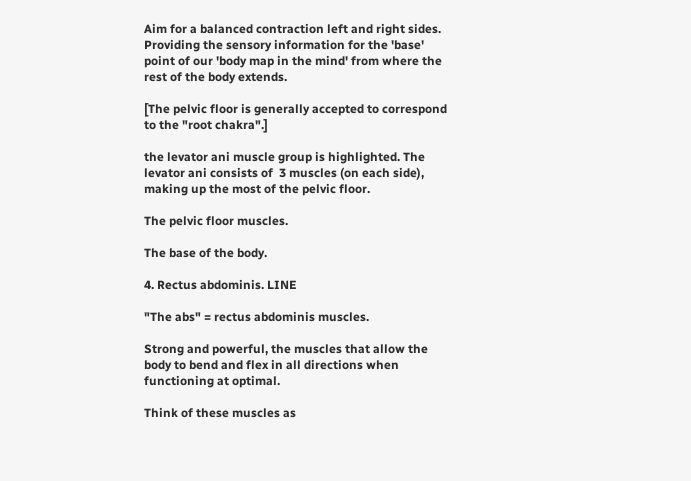Aim for a balanced contraction left and right sides. Providing the sensory information for the 'base' point of our 'body map in the mind' from where the rest of the body extends.

[The pelvic floor is generally accepted to correspond to the "root chakra".]

the levator ani muscle group is highlighted. The levator ani consists of  3 muscles (on each side),  making up the most of the pelvic floor.

The pelvic floor muscles.

The base of the body.

4. Rectus abdominis. LINE

"The abs" = rectus abdominis muscles.

Strong and powerful, the muscles that allow the body to bend and flex in all directions when functioning at optimal.

Think of these muscles as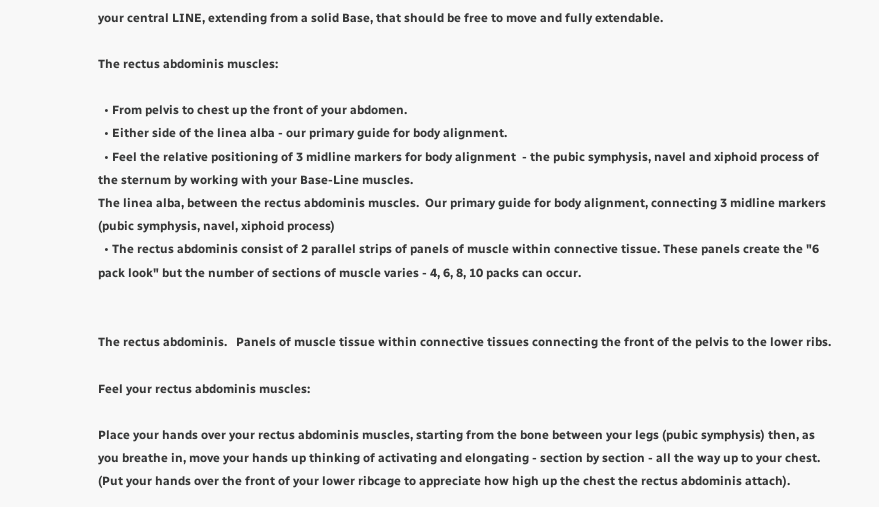your central LINE, extending from a solid Base, that should be free to move and fully extendable.

The rectus abdominis muscles:

  • From pelvis to chest up the front of your abdomen.
  • Either side of the linea alba - our primary guide for body alignment.
  • Feel the relative positioning of 3 midline markers for body alignment  - the pubic symphysis, navel and xiphoid process of the sternum by working with your Base-Line muscles.
The linea alba, between the rectus abdominis muscles.  Our primary guide for body alignment, connecting 3 midline markers (pubic symphysis, navel, xiphoid process)
  • The rectus abdominis consist of 2 parallel strips of panels of muscle within connective tissue. These panels create the "6 pack look" but the number of sections of muscle varies - 4, 6, 8, 10 packs can occur.


The rectus abdominis.   Panels of muscle tissue within connective tissues connecting the front of the pelvis to the lower ribs.

Feel your rectus abdominis muscles:

Place your hands over your rectus abdominis muscles, starting from the bone between your legs (pubic symphysis) then, as you breathe in, move your hands up thinking of activating and elongating - section by section - all the way up to your chest.  (Put your hands over the front of your lower ribcage to appreciate how high up the chest the rectus abdominis attach).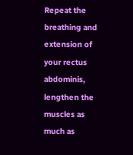Repeat the breathing and extension of your rectus abdominis, lengthen the muscles as much as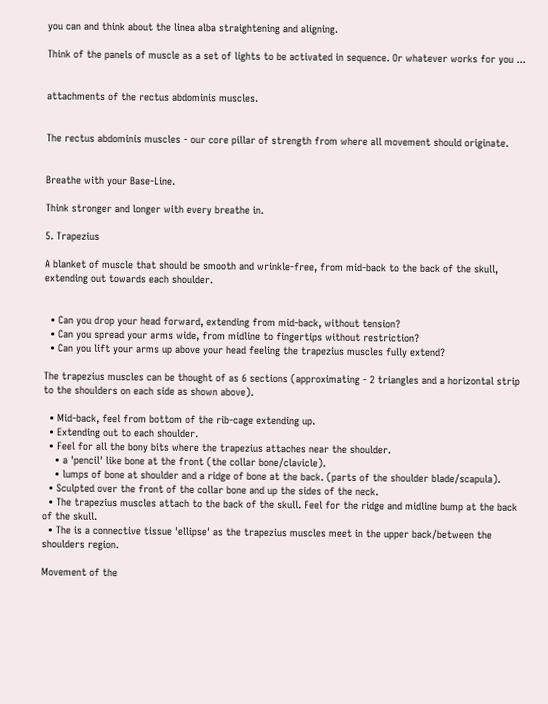you can and think about the linea alba straightening and aligning.

Think of the panels of muscle as a set of lights to be activated in sequence. Or whatever works for you ...


attachments of the rectus abdominis muscles.


The rectus abdominis muscles - our core pillar of strength from where all movement should originate.


Breathe with your Base-Line.

Think stronger and longer with every breathe in.

5. Trapezius

A blanket of muscle that should be smooth and wrinkle-free, from mid-back to the back of the skull, extending out towards each shoulder.


  • Can you drop your head forward, extending from mid-back, without tension?
  • Can you spread your arms wide, from midline to fingertips without restriction?
  • Can you lift your arms up above your head feeling the trapezius muscles fully extend?

The trapezius muscles can be thought of as 6 sections (approximating - 2 triangles and a horizontal strip to the shoulders on each side as shown above).

  • Mid-back, feel from bottom of the rib-cage extending up.
  • Extending out to each shoulder.
  • Feel for all the bony bits where the trapezius attaches near the shoulder.
    • a 'pencil' like bone at the front (the collar bone/clavicle).
    • lumps of bone at shoulder and a ridge of bone at the back. (parts of the shoulder blade/scapula).
  • Sculpted over the front of the collar bone and up the sides of the neck.
  • The trapezius muscles attach to the back of the skull. Feel for the ridge and midline bump at the back of the skull.
  • The is a connective tissue 'ellipse' as the trapezius muscles meet in the upper back/between the shoulders region.

Movement of the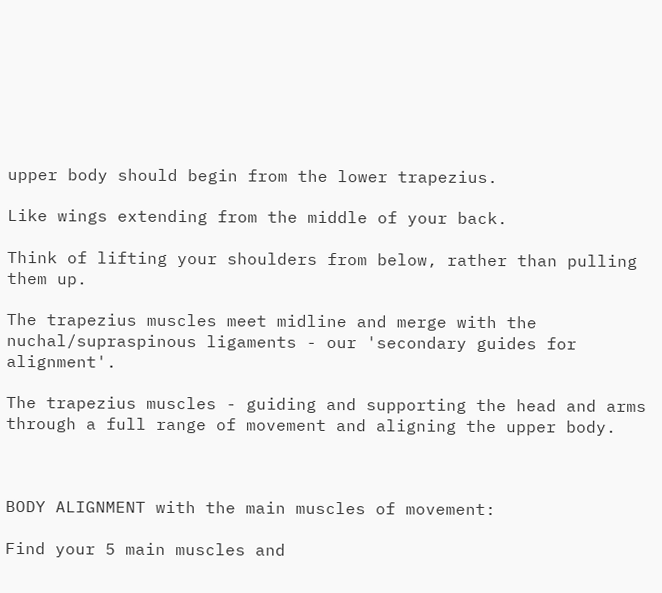upper body should begin from the lower trapezius.

Like wings extending from the middle of your back.

Think of lifting your shoulders from below, rather than pulling them up.

The trapezius muscles meet midline and merge with the nuchal/supraspinous ligaments - our 'secondary guides for alignment'.

The trapezius muscles - guiding and supporting the head and arms through a full range of movement and aligning the upper body.



BODY ALIGNMENT with the main muscles of movement:

Find your 5 main muscles and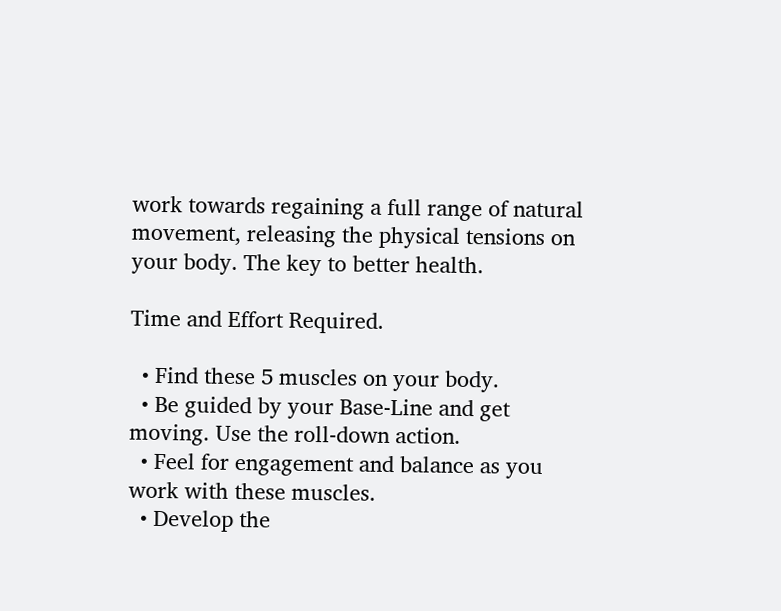work towards regaining a full range of natural movement, releasing the physical tensions on your body. The key to better health.

Time and Effort Required.

  • Find these 5 muscles on your body.
  • Be guided by your Base-Line and get moving. Use the roll-down action.
  • Feel for engagement and balance as you work with these muscles.
  • Develop the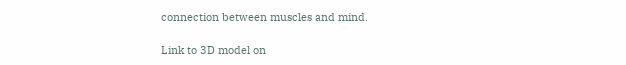connection between muscles and mind.

Link to 3D model on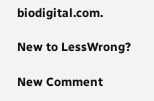biodigital.com.

New to LessWrong?

New Comment